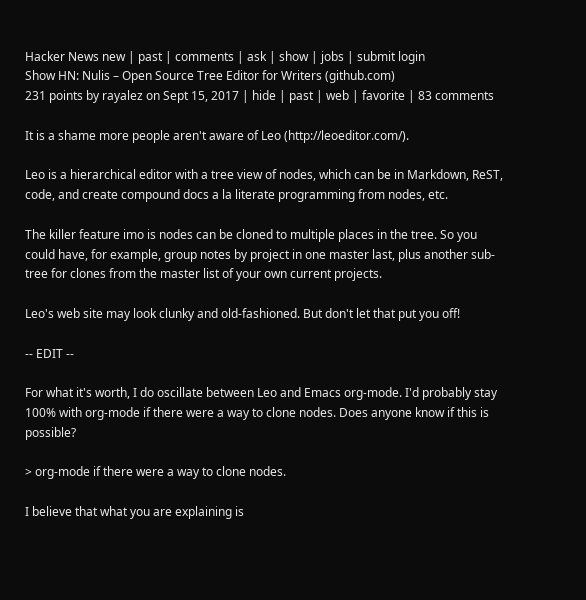Hacker News new | past | comments | ask | show | jobs | submit login
Show HN: Nulis – Open Source Tree Editor for Writers (github.com)
231 points by rayalez on Sept 15, 2017 | hide | past | web | favorite | 83 comments

It is a shame more people aren't aware of Leo (http://leoeditor.com/).

Leo is a hierarchical editor with a tree view of nodes, which can be in Markdown, ReST, code, and create compound docs a la literate programming from nodes, etc.

The killer feature imo is nodes can be cloned to multiple places in the tree. So you could have, for example, group notes by project in one master last, plus another sub-tree for clones from the master list of your own current projects.

Leo's web site may look clunky and old-fashioned. But don't let that put you off!

-- EDIT --

For what it's worth, I do oscillate between Leo and Emacs org-mode. I'd probably stay 100% with org-mode if there were a way to clone nodes. Does anyone know if this is possible?

> org-mode if there were a way to clone nodes.

I believe that what you are explaining is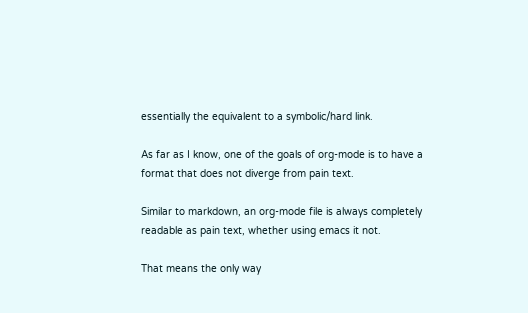essentially the equivalent to a symbolic/hard link.

As far as I know, one of the goals of org-mode is to have a format that does not diverge from pain text.

Similar to markdown, an org-mode file is always completely readable as pain text, whether using emacs it not.

That means the only way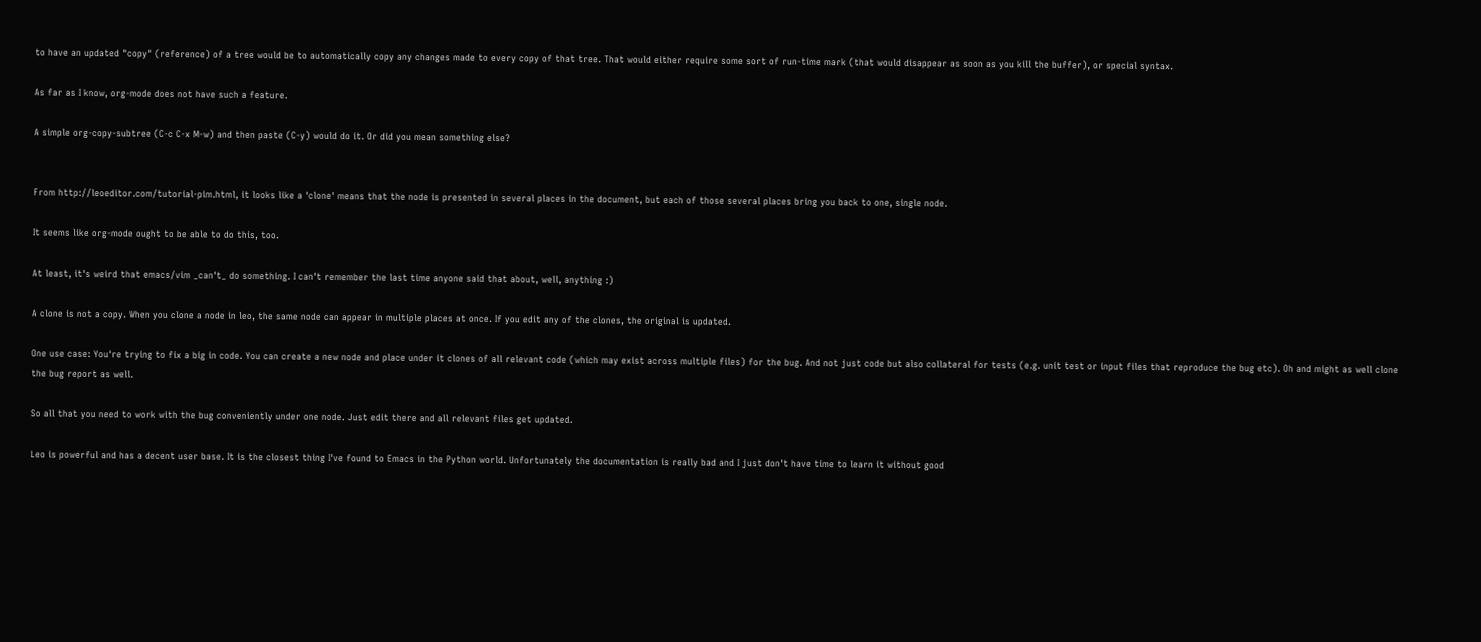to have an updated "copy" (reference) of a tree would be to automatically copy any changes made to every copy of that tree. That would either require some sort of run-time mark (that would disappear as soon as you kill the buffer), or special syntax.

As far as I know, org-mode does not have such a feature.

A simple org-copy-subtree (C-c C-x M-w) and then paste (C-y) would do it. Or did you mean something else?


From http://leoeditor.com/tutorial-pim.html, it looks like a 'clone' means that the node is presented in several places in the document, but each of those several places bring you back to one, single node.

It seems like org-mode ought to be able to do this, too.

At least, it's weird that emacs/vim _can't_ do something. I can't remember the last time anyone said that about, well, anything :)

A clone is not a copy. When you clone a node in leo, the same node can appear in multiple places at once. If you edit any of the clones, the original is updated.

One use case: You're trying to fix a big in code. You can create a new node and place under it clones of all relevant code (which may exist across multiple files) for the bug. And not just code but also collateral for tests (e.g. unit test or input files that reproduce the bug etc). Oh and might as well clone the bug report as well.

So all that you need to work with the bug conveniently under one node. Just edit there and all relevant files get updated.

Leo is powerful and has a decent user base. It is the closest thing I've found to Emacs in the Python world. Unfortunately the documentation is really bad and I just don't have time to learn it without good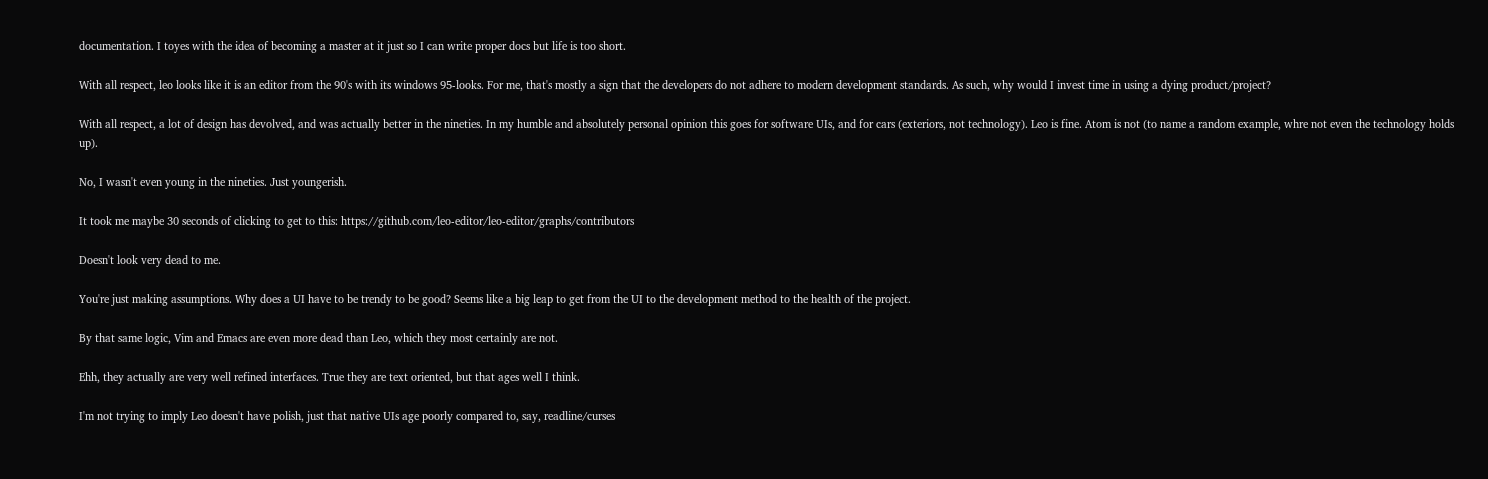documentation. I toyes with the idea of becoming a master at it just so I can write proper docs but life is too short.

With all respect, leo looks like it is an editor from the 90's with its windows 95-looks. For me, that's mostly a sign that the developers do not adhere to modern development standards. As such, why would I invest time in using a dying product/project?

With all respect, a lot of design has devolved, and was actually better in the nineties. In my humble and absolutely personal opinion this goes for software UIs, and for cars (exteriors, not technology). Leo is fine. Atom is not (to name a random example, whre not even the technology holds up).

No, I wasn't even young in the nineties. Just youngerish.

It took me maybe 30 seconds of clicking to get to this: https://github.com/leo-editor/leo-editor/graphs/contributors

Doesn't look very dead to me.

You're just making assumptions. Why does a UI have to be trendy to be good? Seems like a big leap to get from the UI to the development method to the health of the project.

By that same logic, Vim and Emacs are even more dead than Leo, which they most certainly are not.

Ehh, they actually are very well refined interfaces. True they are text oriented, but that ages well I think.

I'm not trying to imply Leo doesn't have polish, just that native UIs age poorly compared to, say, readline/curses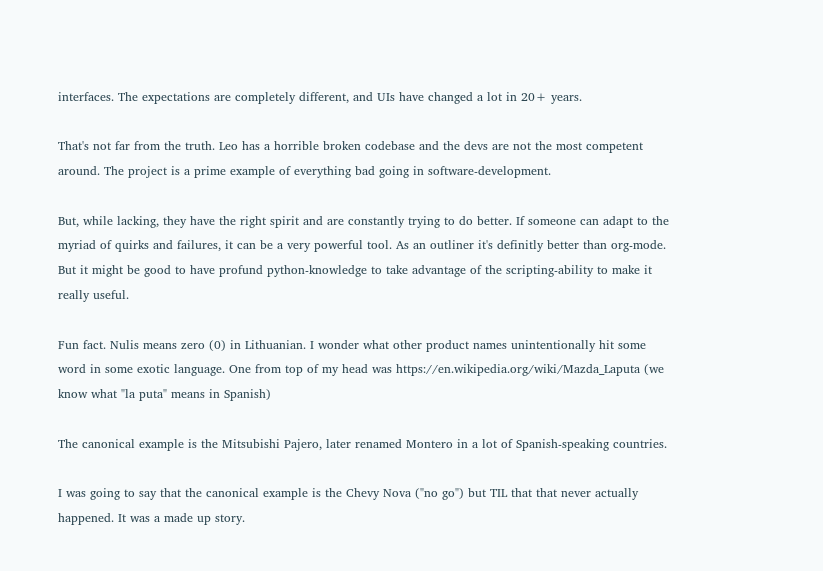interfaces. The expectations are completely different, and UIs have changed a lot in 20+ years.

That's not far from the truth. Leo has a horrible broken codebase and the devs are not the most competent around. The project is a prime example of everything bad going in software-development.

But, while lacking, they have the right spirit and are constantly trying to do better. If someone can adapt to the myriad of quirks and failures, it can be a very powerful tool. As an outliner it's definitly better than org-mode. But it might be good to have profund python-knowledge to take advantage of the scripting-ability to make it really useful.

Fun fact. Nulis means zero (0) in Lithuanian. I wonder what other product names unintentionally hit some word in some exotic language. One from top of my head was https://en.wikipedia.org/wiki/Mazda_Laputa (we know what "la puta" means in Spanish)

The canonical example is the Mitsubishi Pajero, later renamed Montero in a lot of Spanish-speaking countries.

I was going to say that the canonical example is the Chevy Nova ("no go") but TIL that that never actually happened. It was a made up story.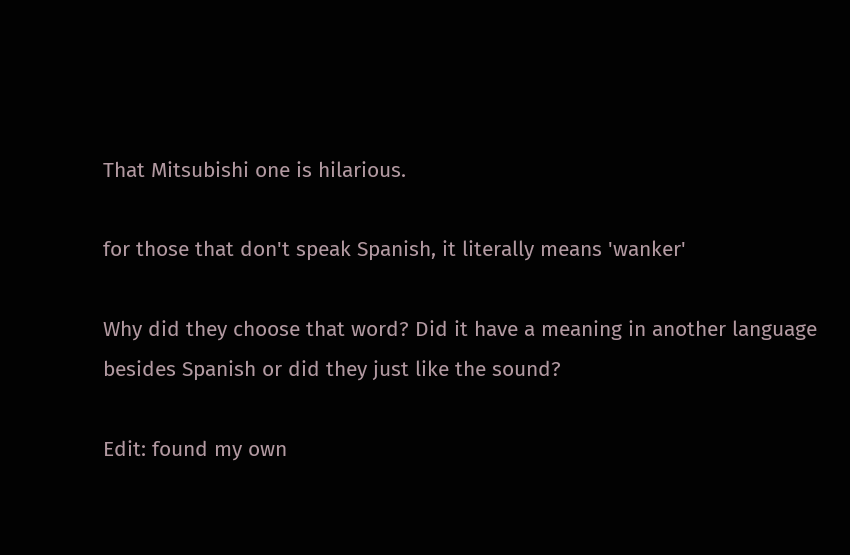That Mitsubishi one is hilarious.

for those that don't speak Spanish, it literally means 'wanker'

Why did they choose that word? Did it have a meaning in another language besides Spanish or did they just like the sound?

Edit: found my own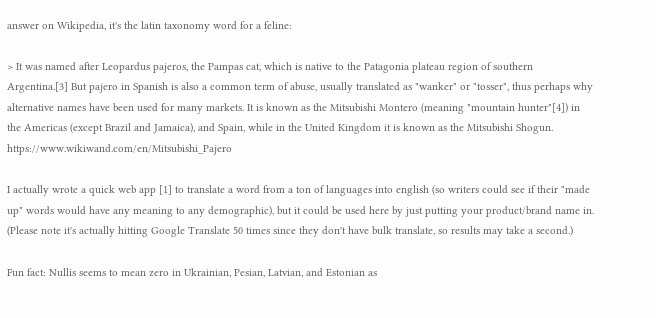answer on Wikipedia, it's the latin taxonomy word for a feline:

> It was named after Leopardus pajeros, the Pampas cat, which is native to the Patagonia plateau region of southern Argentina.[3] But pajero in Spanish is also a common term of abuse, usually translated as "wanker" or "tosser", thus perhaps why alternative names have been used for many markets. It is known as the Mitsubishi Montero (meaning "mountain hunter"[4]) in the Americas (except Brazil and Jamaica), and Spain, while in the United Kingdom it is known as the Mitsubishi Shogun. https://www.wikiwand.com/en/Mitsubishi_Pajero

I actually wrote a quick web app [1] to translate a word from a ton of languages into english (so writers could see if their "made up" words would have any meaning to any demographic), but it could be used here by just putting your product/brand name in. (Please note it's actually hitting Google Translate 50 times since they don't have bulk translate, so results may take a second.)

Fun fact: Nullis seems to mean zero in Ukrainian, Pesian, Latvian, and Estonian as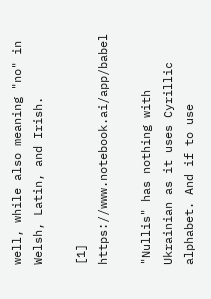well, while also meaning "no" in Welsh, Latin, and Irish.

[1] https://www.notebook.ai/app/babel

"Nullis" has nothing with Ukrainian as it uses Cyrillic alphabet. And if to use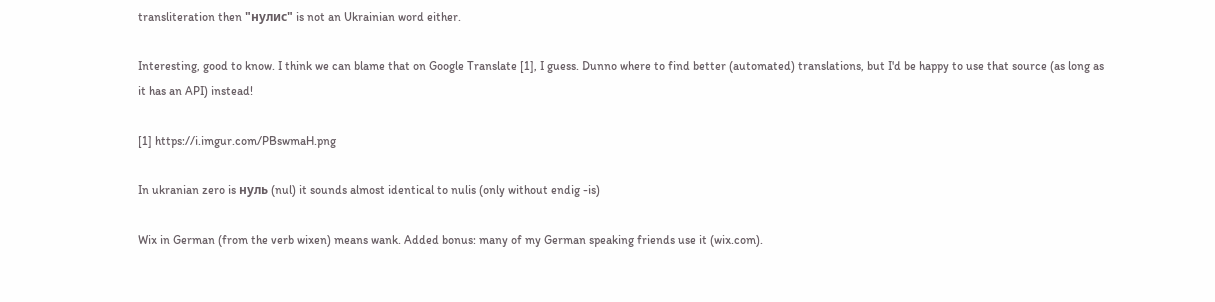transliteration then "нулис" is not an Ukrainian word either.

Interesting, good to know. I think we can blame that on Google Translate [1], I guess. Dunno where to find better (automated) translations, but I'd be happy to use that source (as long as it has an API) instead!

[1] https://i.imgur.com/PBswmaH.png

In ukranian zero is нуль (nul) it sounds almost identical to nulis (only without endig -is)

Wix in German (from the verb wixen) means wank. Added bonus: many of my German speaking friends use it (wix.com).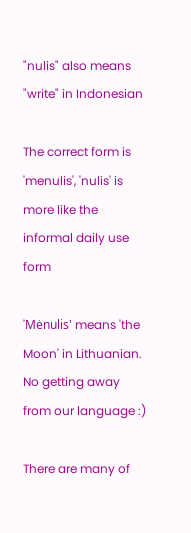"nulis" also means "write" in Indonesian

The correct form is 'menulis', 'nulis' is more like the informal daily use form

'Mėnulis' means 'the Moon' in Lithuanian. No getting away from our language :)

There are many of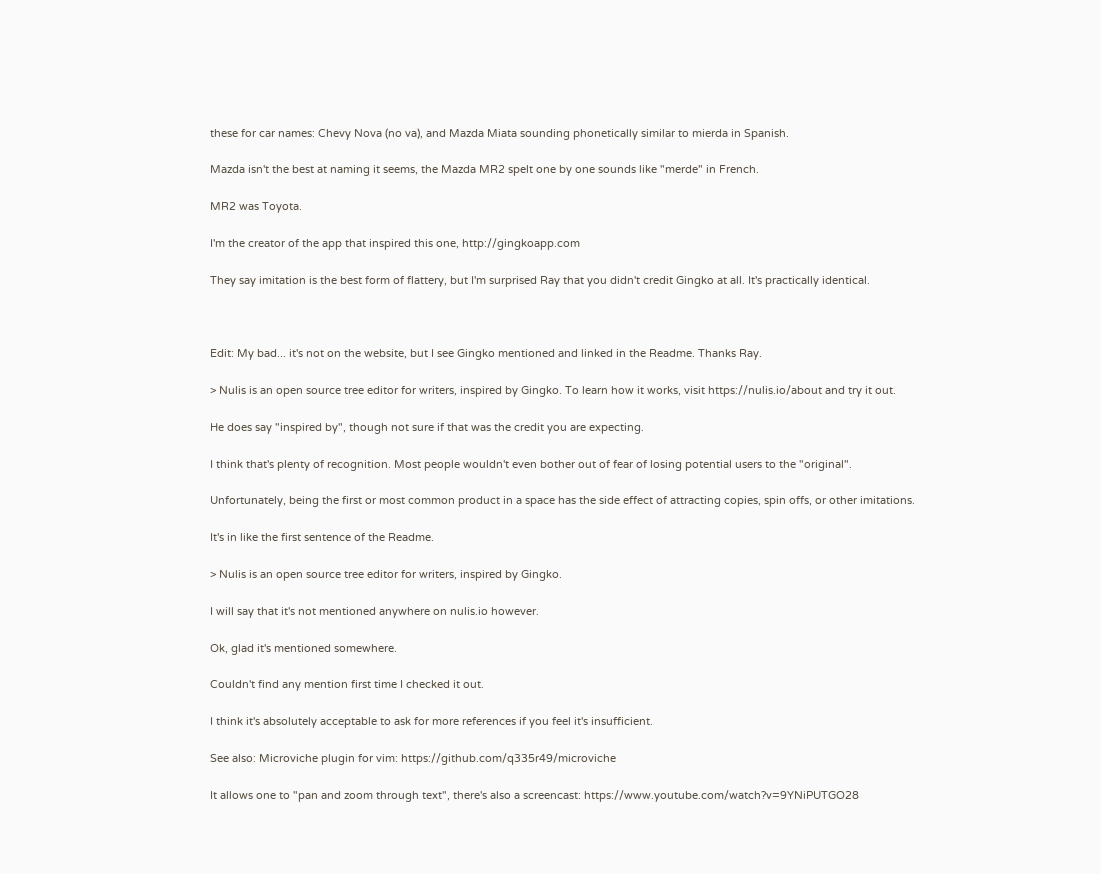these for car names: Chevy Nova (no va), and Mazda Miata sounding phonetically similar to mierda in Spanish.

Mazda isn't the best at naming it seems, the Mazda MR2 spelt one by one sounds like "merde" in French.

MR2 was Toyota.

I'm the creator of the app that inspired this one, http://gingkoapp.com

They say imitation is the best form of flattery, but I'm surprised Ray that you didn't credit Gingko at all. It's practically identical.



Edit: My bad... it's not on the website, but I see Gingko mentioned and linked in the Readme. Thanks Ray.

> Nulis is an open source tree editor for writers, inspired by Gingko. To learn how it works, visit https://nulis.io/about and try it out.

He does say "inspired by", though not sure if that was the credit you are expecting.

I think that's plenty of recognition. Most people wouldn't even bother out of fear of losing potential users to the "original".

Unfortunately, being the first or most common product in a space has the side effect of attracting copies, spin offs, or other imitations.

It's in like the first sentence of the Readme.

> Nulis is an open source tree editor for writers, inspired by Gingko.

I will say that it's not mentioned anywhere on nulis.io however.

Ok, glad it's mentioned somewhere.

Couldn't find any mention first time I checked it out.

I think it's absolutely acceptable to ask for more references if you feel it's insufficient.

See also: Microviche plugin for vim: https://github.com/q335r49/microviche

It allows one to "pan and zoom through text", there's also a screencast: https://www.youtube.com/watch?v=9YNiPUTGO28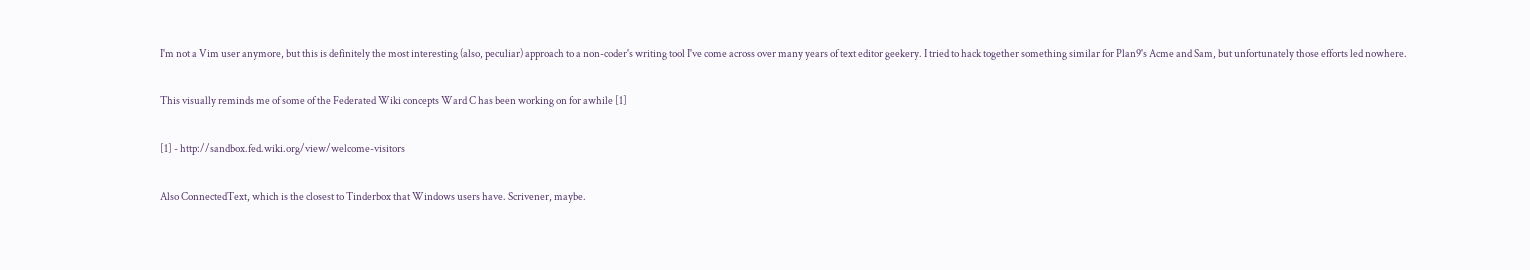I'm not a Vim user anymore, but this is definitely the most interesting (also, peculiar) approach to a non-coder's writing tool I've come across over many years of text editor geekery. I tried to hack together something similar for Plan9's Acme and Sam, but unfortunately those efforts led nowhere.

This visually reminds me of some of the Federated Wiki concepts Ward C has been working on for awhile [1]

[1] - http://sandbox.fed.wiki.org/view/welcome-visitors

Also ConnectedText, which is the closest to Tinderbox that Windows users have. Scrivener, maybe.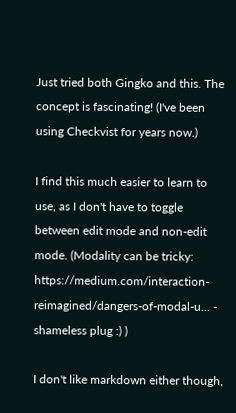Just tried both Gingko and this. The concept is fascinating! (I've been using Checkvist for years now.)

I find this much easier to learn to use, as I don't have to toggle between edit mode and non-edit mode. (Modality can be tricky: https://medium.com/interaction-reimagined/dangers-of-modal-u... - shameless plug :) )

I don't like markdown either though,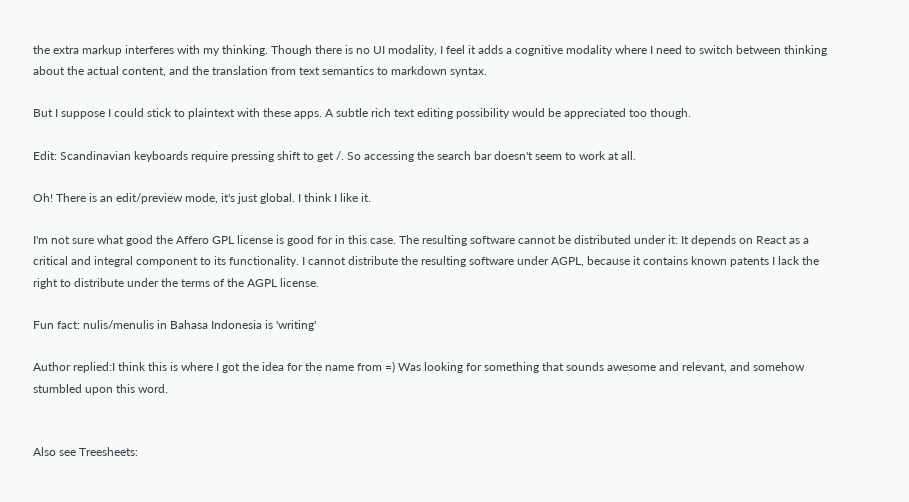the extra markup interferes with my thinking. Though there is no UI modality, I feel it adds a cognitive modality where I need to switch between thinking about the actual content, and the translation from text semantics to markdown syntax.

But I suppose I could stick to plaintext with these apps. A subtle rich text editing possibility would be appreciated too though.

Edit: Scandinavian keyboards require pressing shift to get /. So accessing the search bar doesn't seem to work at all.

Oh! There is an edit/preview mode, it's just global. I think I like it.

I'm not sure what good the Affero GPL license is good for in this case. The resulting software cannot be distributed under it: It depends on React as a critical and integral component to its functionality. I cannot distribute the resulting software under AGPL, because it contains known patents I lack the right to distribute under the terms of the AGPL license.

Fun fact: nulis/menulis in Bahasa Indonesia is 'writing'

Author replied:I think this is where I got the idea for the name from =) Was looking for something that sounds awesome and relevant, and somehow stumbled upon this word.


Also see Treesheets: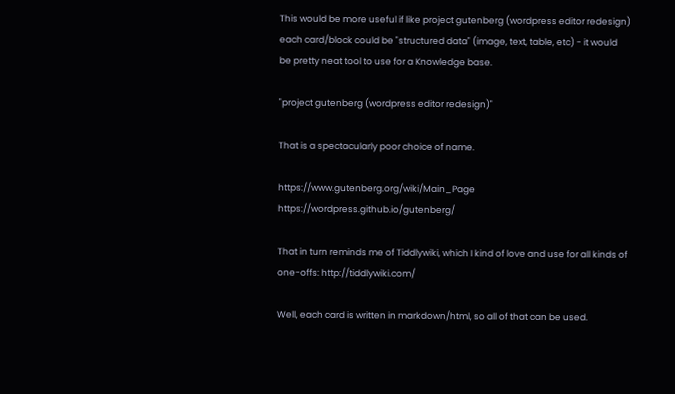This would be more useful if like project gutenberg (wordpress editor redesign) each card/block could be "structured data" (image, text, table, etc) - it would be pretty neat tool to use for a Knowledge base.

"project gutenberg (wordpress editor redesign)"

That is a spectacularly poor choice of name.

https://www.gutenberg.org/wiki/Main_Page https://wordpress.github.io/gutenberg/

That in turn reminds me of Tiddlywiki, which I kind of love and use for all kinds of one-offs: http://tiddlywiki.com/

Well, each card is written in markdown/html, so all of that can be used.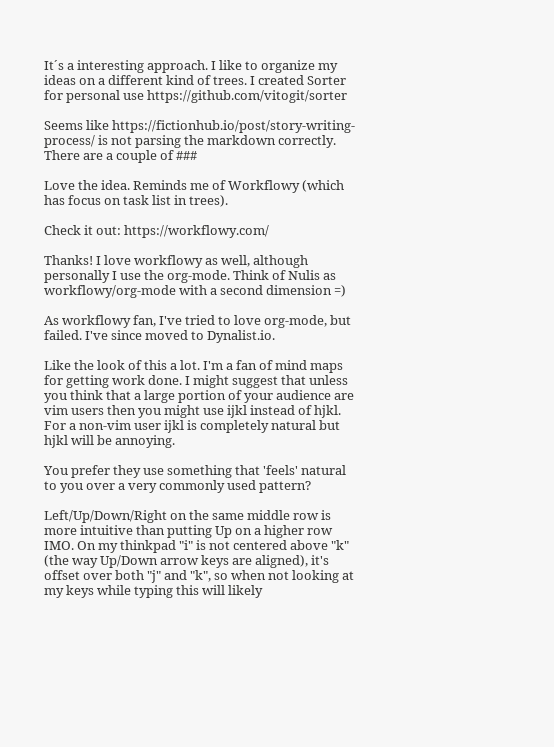It´s a interesting approach. I like to organize my ideas on a different kind of trees. I created Sorter for personal use https://github.com/vitogit/sorter

Seems like https://fictionhub.io/post/story-writing-process/ is not parsing the markdown correctly. There are a couple of ###

Love the idea. Reminds me of Workflowy (which has focus on task list in trees).

Check it out: https://workflowy.com/

Thanks! I love workflowy as well, although personally I use the org-mode. Think of Nulis as workflowy/org-mode with a second dimension =)

As workflowy fan, I've tried to love org-mode, but failed. I've since moved to Dynalist.io.

Like the look of this a lot. I'm a fan of mind maps for getting work done. I might suggest that unless you think that a large portion of your audience are vim users then you might use ijkl instead of hjkl. For a non-vim user ijkl is completely natural but hjkl will be annoying.

You prefer they use something that 'feels' natural to you over a very commonly used pattern?

Left/Up/Down/Right on the same middle row is more intuitive than putting Up on a higher row IMO. On my thinkpad "i" is not centered above "k" (the way Up/Down arrow keys are aligned), it's offset over both "j" and "k", so when not looking at my keys while typing this will likely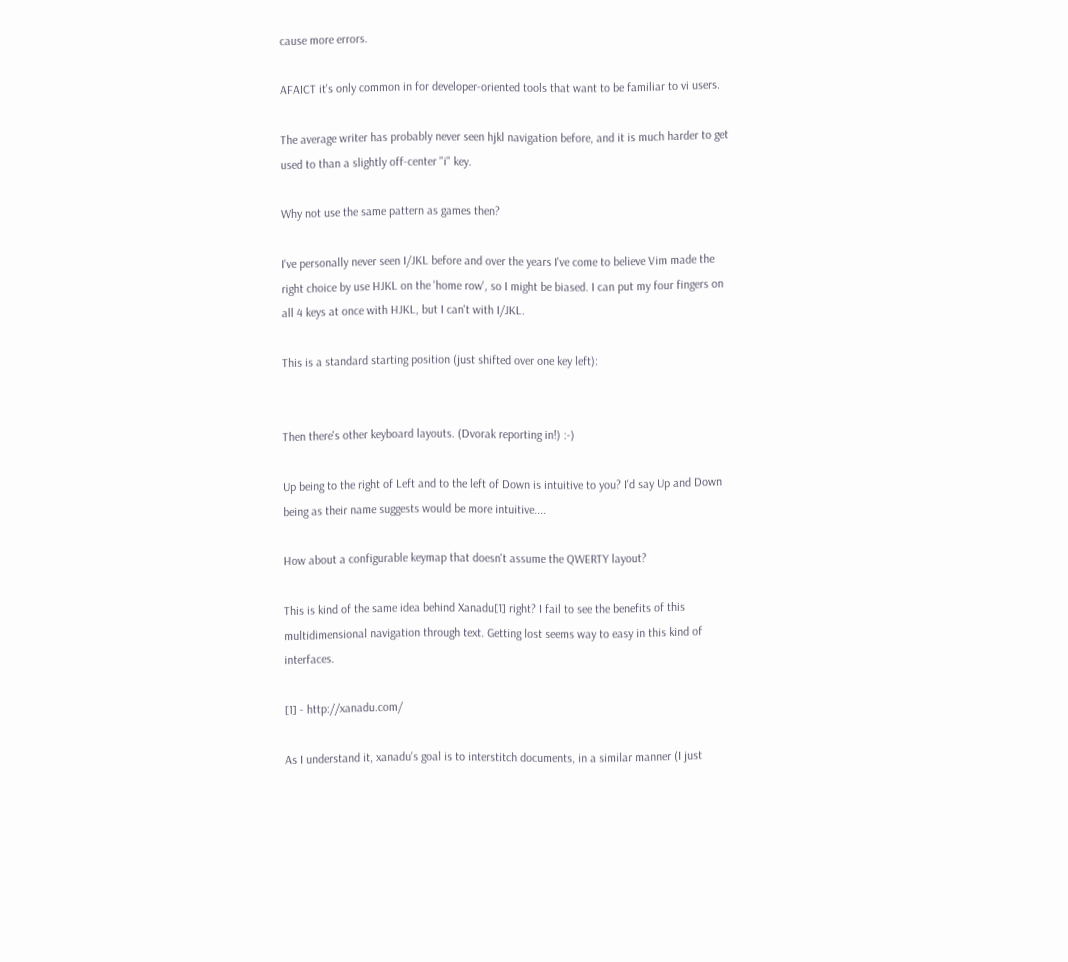cause more errors.

AFAICT it's only common in for developer-oriented tools that want to be familiar to vi users.

The average writer has probably never seen hjkl navigation before, and it is much harder to get used to than a slightly off-center "i" key.

Why not use the same pattern as games then?

I've personally never seen I/JKL before and over the years I've come to believe Vim made the right choice by use HJKL on the 'home row', so I might be biased. I can put my four fingers on all 4 keys at once with HJKL, but I can't with I/JKL.

This is a standard starting position (just shifted over one key left):


Then there's other keyboard layouts. (Dvorak reporting in!) :-)

Up being to the right of Left and to the left of Down is intuitive to you? I'd say Up and Down being as their name suggests would be more intuitive....

How about a configurable keymap that doesn't assume the QWERTY layout?

This is kind of the same idea behind Xanadu[1] right? I fail to see the benefits of this multidimensional navigation through text. Getting lost seems way to easy in this kind of interfaces.

[1] - http://xanadu.com/

As I understand it, xanadu's goal is to interstitch documents, in a similar manner (I just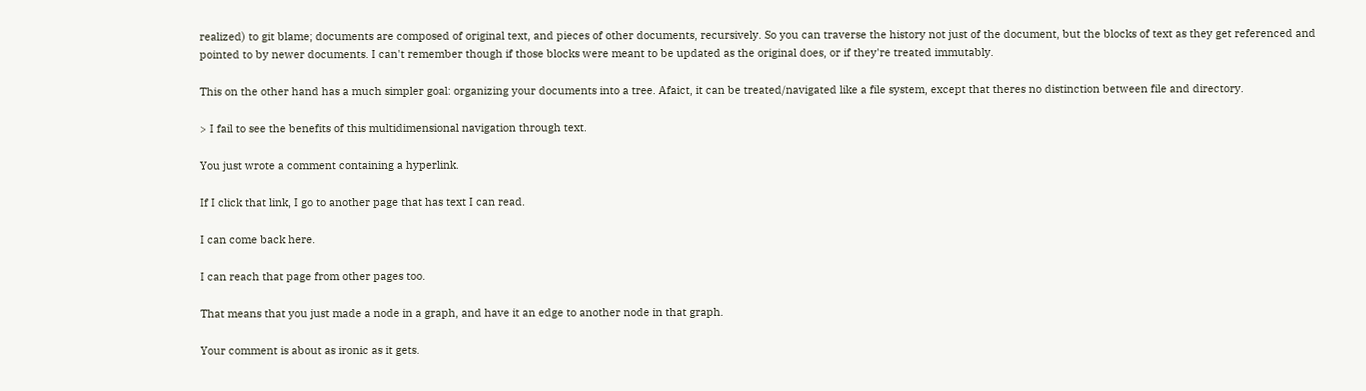realized) to git blame; documents are composed of original text, and pieces of other documents, recursively. So you can traverse the history not just of the document, but the blocks of text as they get referenced and pointed to by newer documents. I can't remember though if those blocks were meant to be updated as the original does, or if they're treated immutably.

This on the other hand has a much simpler goal: organizing your documents into a tree. Afaict, it can be treated/navigated like a file system, except that theres no distinction between file and directory.

> I fail to see the benefits of this multidimensional navigation through text.

You just wrote a comment containing a hyperlink.

If I click that link, I go to another page that has text I can read.

I can come back here.

I can reach that page from other pages too.

That means that you just made a node in a graph, and have it an edge to another node in that graph.

Your comment is about as ironic as it gets.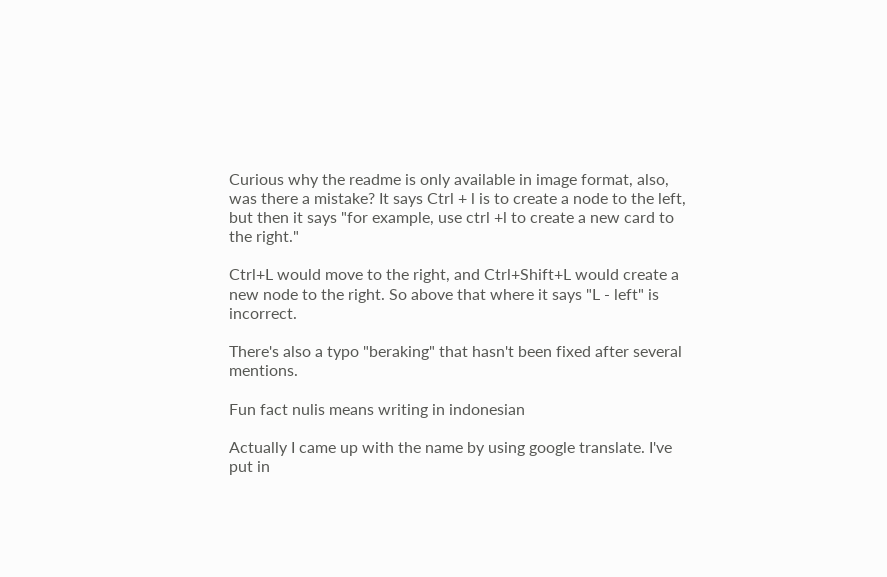Curious why the readme is only available in image format, also, was there a mistake? It says Ctrl + l is to create a node to the left, but then it says "for example, use ctrl +l to create a new card to the right."

Ctrl+L would move to the right, and Ctrl+Shift+L would create a new node to the right. So above that where it says "L - left" is incorrect.

There's also a typo "beraking" that hasn't been fixed after several mentions.

Fun fact nulis means writing in indonesian

Actually I came up with the name by using google translate. I've put in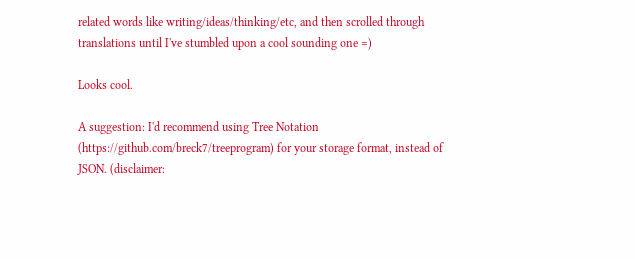related words like writing/ideas/thinking/etc, and then scrolled through translations until I've stumbled upon a cool sounding one =)

Looks cool.

A suggestion: I'd recommend using Tree Notation (https://github.com/breck7/treeprogram) for your storage format, instead of JSON. (disclaimer: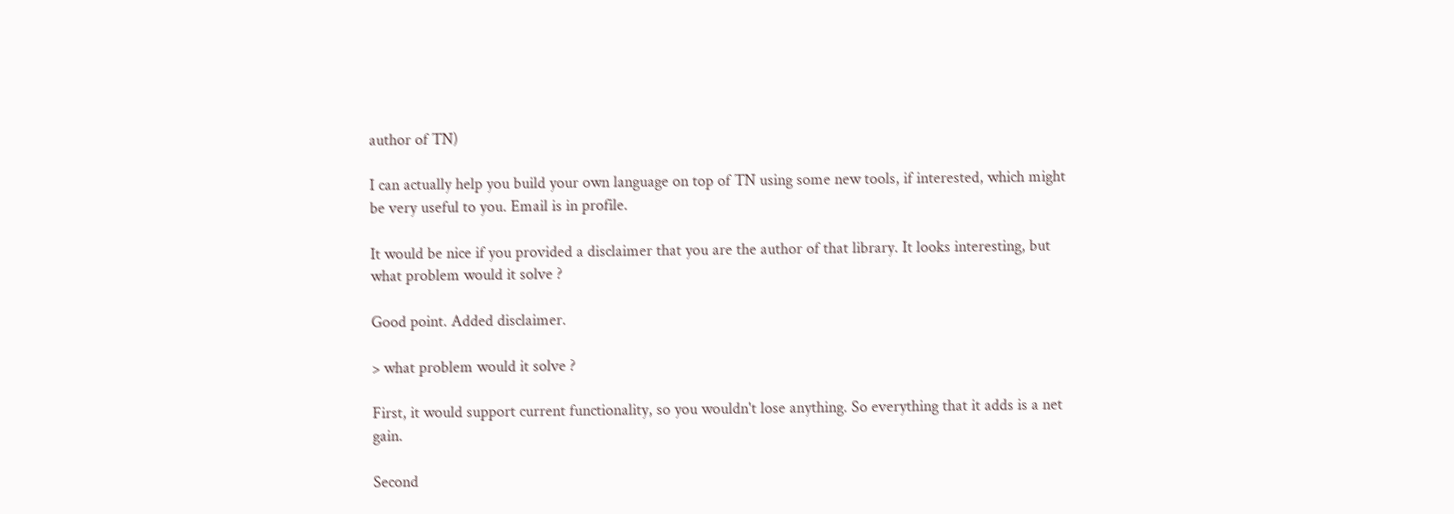author of TN)

I can actually help you build your own language on top of TN using some new tools, if interested, which might be very useful to you. Email is in profile.

It would be nice if you provided a disclaimer that you are the author of that library. It looks interesting, but what problem would it solve ?

Good point. Added disclaimer.

> what problem would it solve ?

First, it would support current functionality, so you wouldn't lose anything. So everything that it adds is a net gain.

Second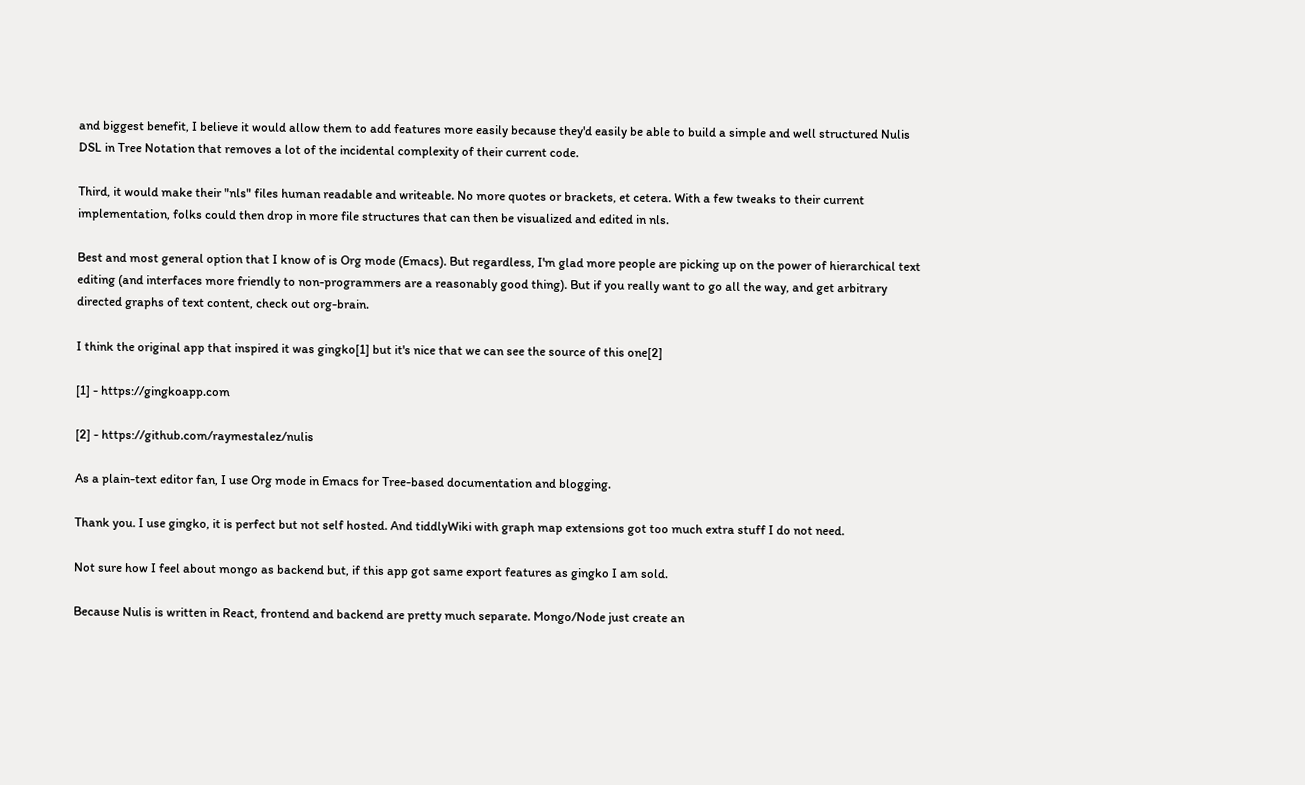and biggest benefit, I believe it would allow them to add features more easily because they'd easily be able to build a simple and well structured Nulis DSL in Tree Notation that removes a lot of the incidental complexity of their current code.

Third, it would make their "nls" files human readable and writeable. No more quotes or brackets, et cetera. With a few tweaks to their current implementation, folks could then drop in more file structures that can then be visualized and edited in nls.

Best and most general option that I know of is Org mode (Emacs). But regardless, I'm glad more people are picking up on the power of hierarchical text editing (and interfaces more friendly to non-programmers are a reasonably good thing). But if you really want to go all the way, and get arbitrary directed graphs of text content, check out org-brain.

I think the original app that inspired it was gingko[1] but it's nice that we can see the source of this one[2]

[1] - https://gingkoapp.com

[2] - https://github.com/raymestalez/nulis

As a plain-text editor fan, I use Org mode in Emacs for Tree-based documentation and blogging.

Thank you. I use gingko, it is perfect but not self hosted. And tiddlyWiki with graph map extensions got too much extra stuff I do not need.

Not sure how I feel about mongo as backend but, if this app got same export features as gingko I am sold.

Because Nulis is written in React, frontend and backend are pretty much separate. Mongo/Node just create an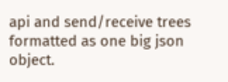api and send/receive trees formatted as one big json object.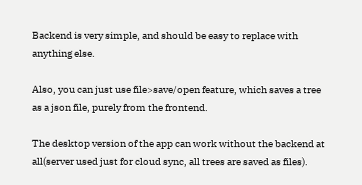Backend is very simple, and should be easy to replace with anything else.

Also, you can just use file>save/open feature, which saves a tree as a json file, purely from the frontend.

The desktop version of the app can work without the backend at all(server used just for cloud sync, all trees are saved as files).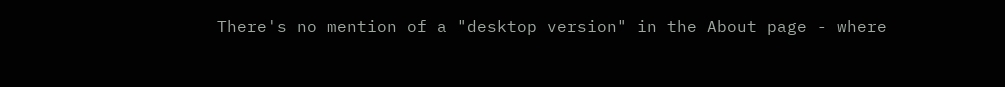There's no mention of a "desktop version" in the About page - where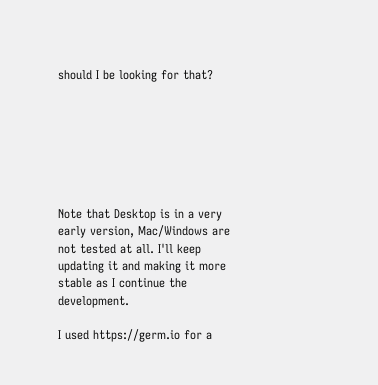should I be looking for that?







Note that Desktop is in a very early version, Mac/Windows are not tested at all. I'll keep updating it and making it more stable as I continue the development.

I used https://germ.io for a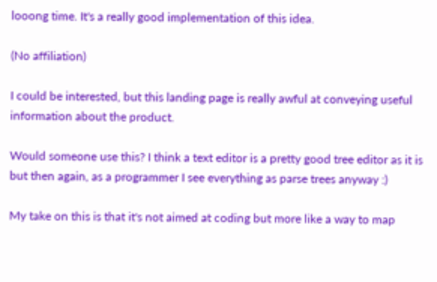looong time. It's a really good implementation of this idea.

(No affiliation)

I could be interested, but this landing page is really awful at conveying useful information about the product.

Would someone use this? I think a text editor is a pretty good tree editor as it is but then again, as a programmer I see everything as parse trees anyway :)

My take on this is that it's not aimed at coding but more like a way to map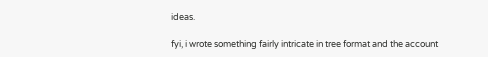ideas.

fyi, i wrote something fairly intricate in tree format and the account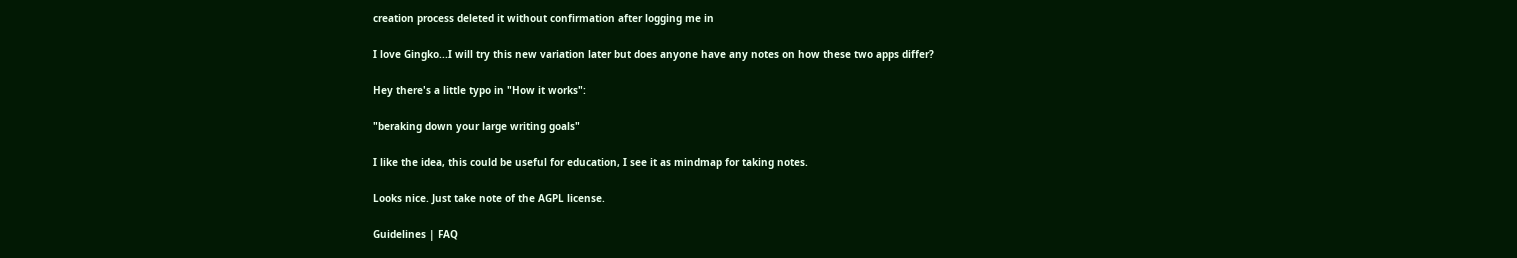creation process deleted it without confirmation after logging me in

I love Gingko...I will try this new variation later but does anyone have any notes on how these two apps differ?

Hey there's a little typo in "How it works":

"beraking down your large writing goals"

I like the idea, this could be useful for education, I see it as mindmap for taking notes.

Looks nice. Just take note of the AGPL license.

Guidelines | FAQ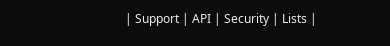| Support | API | Security | Lists |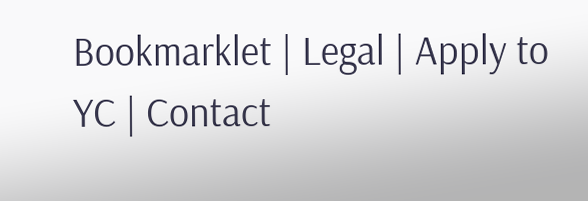Bookmarklet | Legal | Apply to YC | Contact